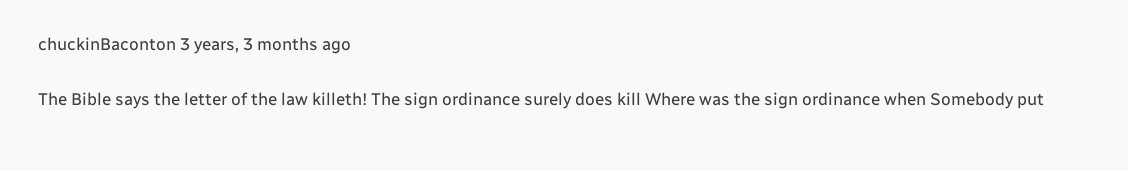chuckinBaconton 3 years, 3 months ago

The Bible says the letter of the law killeth! The sign ordinance surely does kill Where was the sign ordinance when Somebody put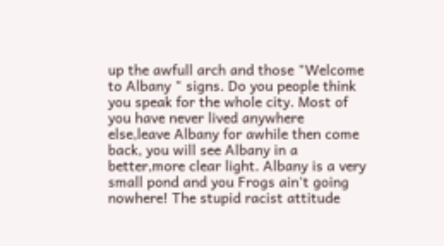up the awfull arch and those "Welcome to Albany " signs. Do you people think you speak for the whole city. Most of you have never lived anywhere else,leave Albany for awhile then come back, you will see Albany in a better,more clear light. Albany is a very small pond and you Frogs ain't going nowhere! The stupid racist attitude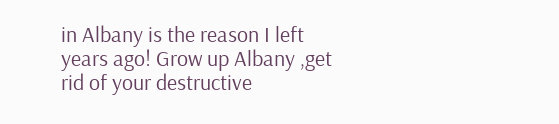in Albany is the reason I left years ago! Grow up Albany ,get rid of your destructive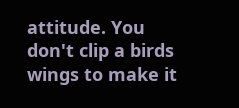attitude. You don't clip a birds wings to make it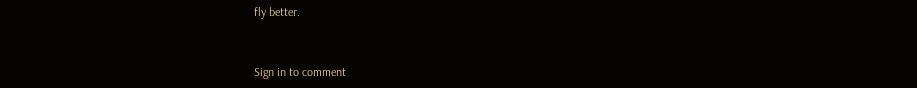fly better.


Sign in to comment